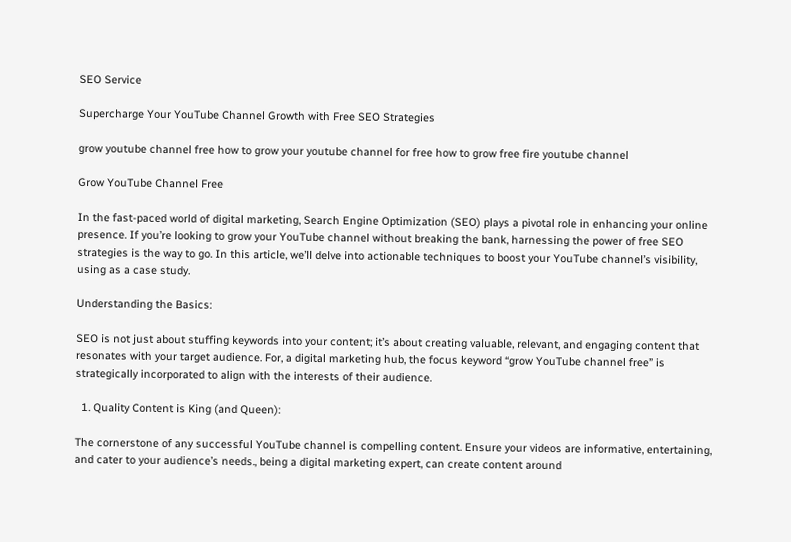SEO Service

Supercharge Your YouTube Channel Growth with Free SEO Strategies

grow youtube channel free how to grow your youtube channel for free how to grow free fire youtube channel

Grow YouTube Channel Free

In the fast-paced world of digital marketing, Search Engine Optimization (SEO) plays a pivotal role in enhancing your online presence. If you’re looking to grow your YouTube channel without breaking the bank, harnessing the power of free SEO strategies is the way to go. In this article, we’ll delve into actionable techniques to boost your YouTube channel’s visibility, using as a case study.

Understanding the Basics:

SEO is not just about stuffing keywords into your content; it’s about creating valuable, relevant, and engaging content that resonates with your target audience. For, a digital marketing hub, the focus keyword “grow YouTube channel free” is strategically incorporated to align with the interests of their audience.

  1. Quality Content is King (and Queen):

The cornerstone of any successful YouTube channel is compelling content. Ensure your videos are informative, entertaining, and cater to your audience’s needs., being a digital marketing expert, can create content around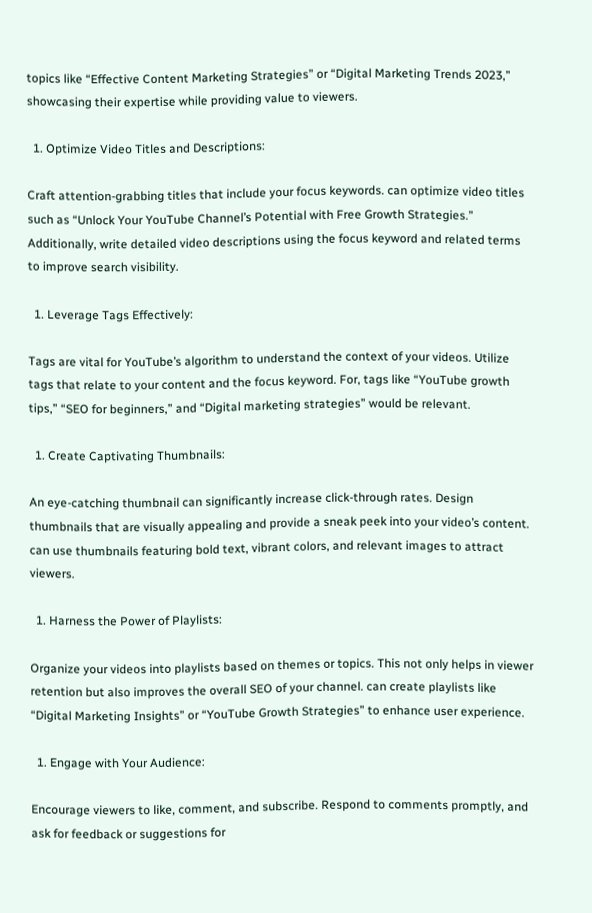topics like “Effective Content Marketing Strategies” or “Digital Marketing Trends 2023,” showcasing their expertise while providing value to viewers.

  1. Optimize Video Titles and Descriptions:

Craft attention-grabbing titles that include your focus keywords. can optimize video titles such as “Unlock Your YouTube Channel’s Potential with Free Growth Strategies.” Additionally, write detailed video descriptions using the focus keyword and related terms to improve search visibility.

  1. Leverage Tags Effectively:

Tags are vital for YouTube’s algorithm to understand the context of your videos. Utilize tags that relate to your content and the focus keyword. For, tags like “YouTube growth tips,” “SEO for beginners,” and “Digital marketing strategies” would be relevant.

  1. Create Captivating Thumbnails:

An eye-catching thumbnail can significantly increase click-through rates. Design thumbnails that are visually appealing and provide a sneak peek into your video’s content. can use thumbnails featuring bold text, vibrant colors, and relevant images to attract viewers.

  1. Harness the Power of Playlists:

Organize your videos into playlists based on themes or topics. This not only helps in viewer retention but also improves the overall SEO of your channel. can create playlists like “Digital Marketing Insights” or “YouTube Growth Strategies” to enhance user experience.

  1. Engage with Your Audience:

Encourage viewers to like, comment, and subscribe. Respond to comments promptly, and ask for feedback or suggestions for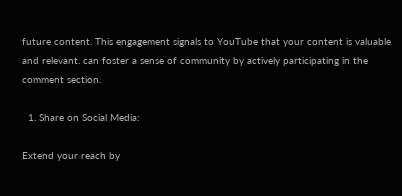future content. This engagement signals to YouTube that your content is valuable and relevant. can foster a sense of community by actively participating in the comment section.

  1. Share on Social Media:

Extend your reach by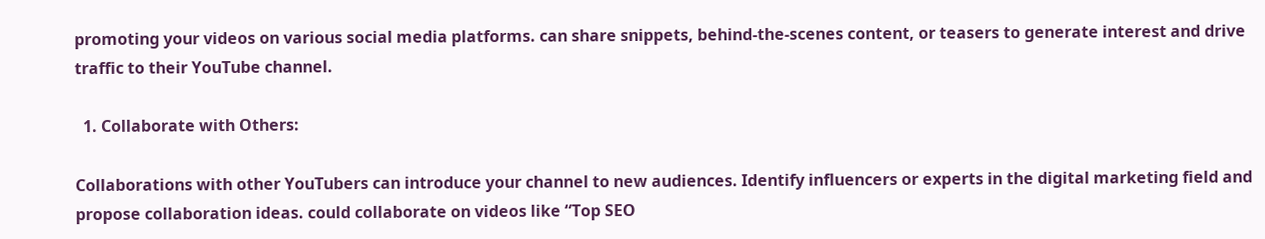promoting your videos on various social media platforms. can share snippets, behind-the-scenes content, or teasers to generate interest and drive traffic to their YouTube channel.

  1. Collaborate with Others:

Collaborations with other YouTubers can introduce your channel to new audiences. Identify influencers or experts in the digital marketing field and propose collaboration ideas. could collaborate on videos like “Top SEO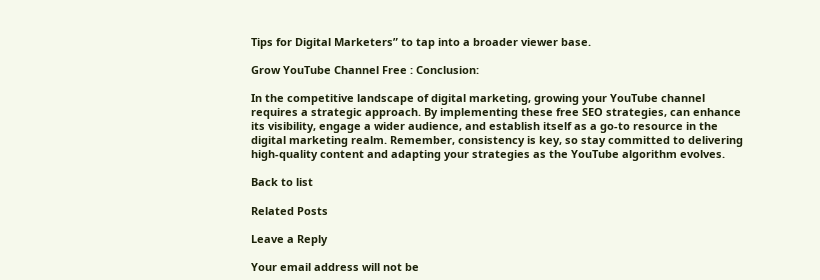Tips for Digital Marketers” to tap into a broader viewer base.

Grow YouTube Channel Free : Conclusion:

In the competitive landscape of digital marketing, growing your YouTube channel requires a strategic approach. By implementing these free SEO strategies, can enhance its visibility, engage a wider audience, and establish itself as a go-to resource in the digital marketing realm. Remember, consistency is key, so stay committed to delivering high-quality content and adapting your strategies as the YouTube algorithm evolves.

Back to list

Related Posts

Leave a Reply

Your email address will not be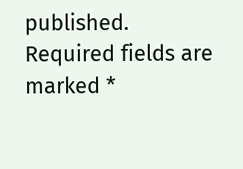published. Required fields are marked *